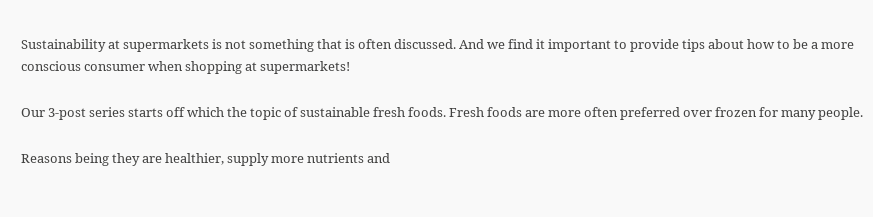Sustainability at supermarkets is not something that is often discussed. And we find it important to provide tips about how to be a more conscious consumer when shopping at supermarkets!

Our 3-post series starts off which the topic of sustainable fresh foods. Fresh foods are more often preferred over frozen for many people.

Reasons being they are healthier, supply more nutrients and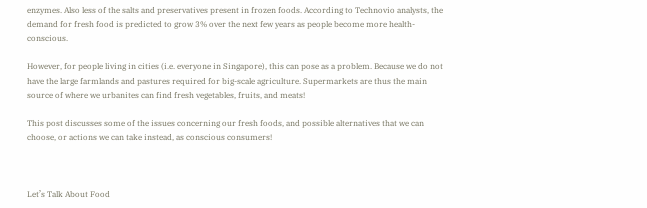enzymes. Also less of the salts and preservatives present in frozen foods. According to Technovio analysts, the demand for fresh food is predicted to grow 3% over the next few years as people become more health-conscious.

However, for people living in cities (i.e. everyone in Singapore), this can pose as a problem. Because we do not have the large farmlands and pastures required for big-scale agriculture. Supermarkets are thus the main source of where we urbanites can find fresh vegetables, fruits, and meats!

This post discusses some of the issues concerning our fresh foods, and possible alternatives that we can choose, or actions we can take instead, as conscious consumers!



Let’s Talk About Food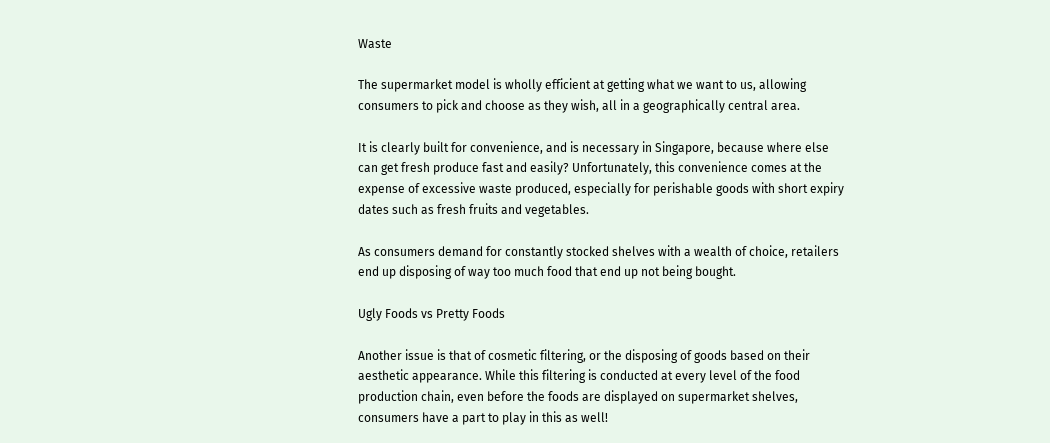Waste

The supermarket model is wholly efficient at getting what we want to us, allowing consumers to pick and choose as they wish, all in a geographically central area.

It is clearly built for convenience, and is necessary in Singapore, because where else can get fresh produce fast and easily? Unfortunately, this convenience comes at the expense of excessive waste produced, especially for perishable goods with short expiry dates such as fresh fruits and vegetables.

As consumers demand for constantly stocked shelves with a wealth of choice, retailers end up disposing of way too much food that end up not being bought.

Ugly Foods vs Pretty Foods

Another issue is that of cosmetic filtering, or the disposing of goods based on their aesthetic appearance. While this filtering is conducted at every level of the food production chain, even before the foods are displayed on supermarket shelves, consumers have a part to play in this as well!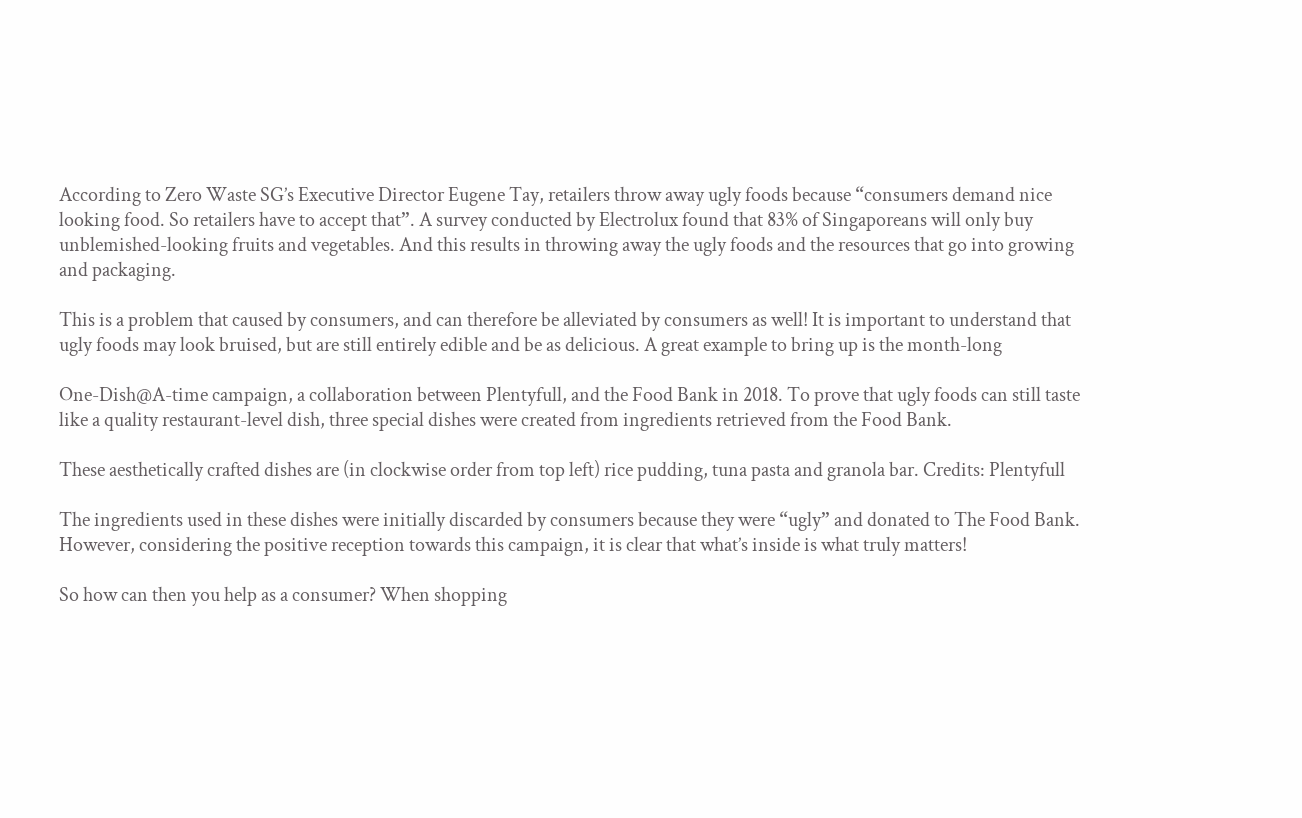According to Zero Waste SG’s Executive Director Eugene Tay, retailers throw away ugly foods because “consumers demand nice looking food. So retailers have to accept that”. A survey conducted by Electrolux found that 83% of Singaporeans will only buy unblemished-looking fruits and vegetables. And this results in throwing away the ugly foods and the resources that go into growing and packaging.

This is a problem that caused by consumers, and can therefore be alleviated by consumers as well! It is important to understand that ugly foods may look bruised, but are still entirely edible and be as delicious. A great example to bring up is the month-long

One-Dish@A-time campaign, a collaboration between Plentyfull, and the Food Bank in 2018. To prove that ugly foods can still taste like a quality restaurant-level dish, three special dishes were created from ingredients retrieved from the Food Bank.

These aesthetically crafted dishes are (in clockwise order from top left) rice pudding, tuna pasta and granola bar. Credits: Plentyfull

The ingredients used in these dishes were initially discarded by consumers because they were “ugly” and donated to The Food Bank. However, considering the positive reception towards this campaign, it is clear that what’s inside is what truly matters!

So how can then you help as a consumer? When shopping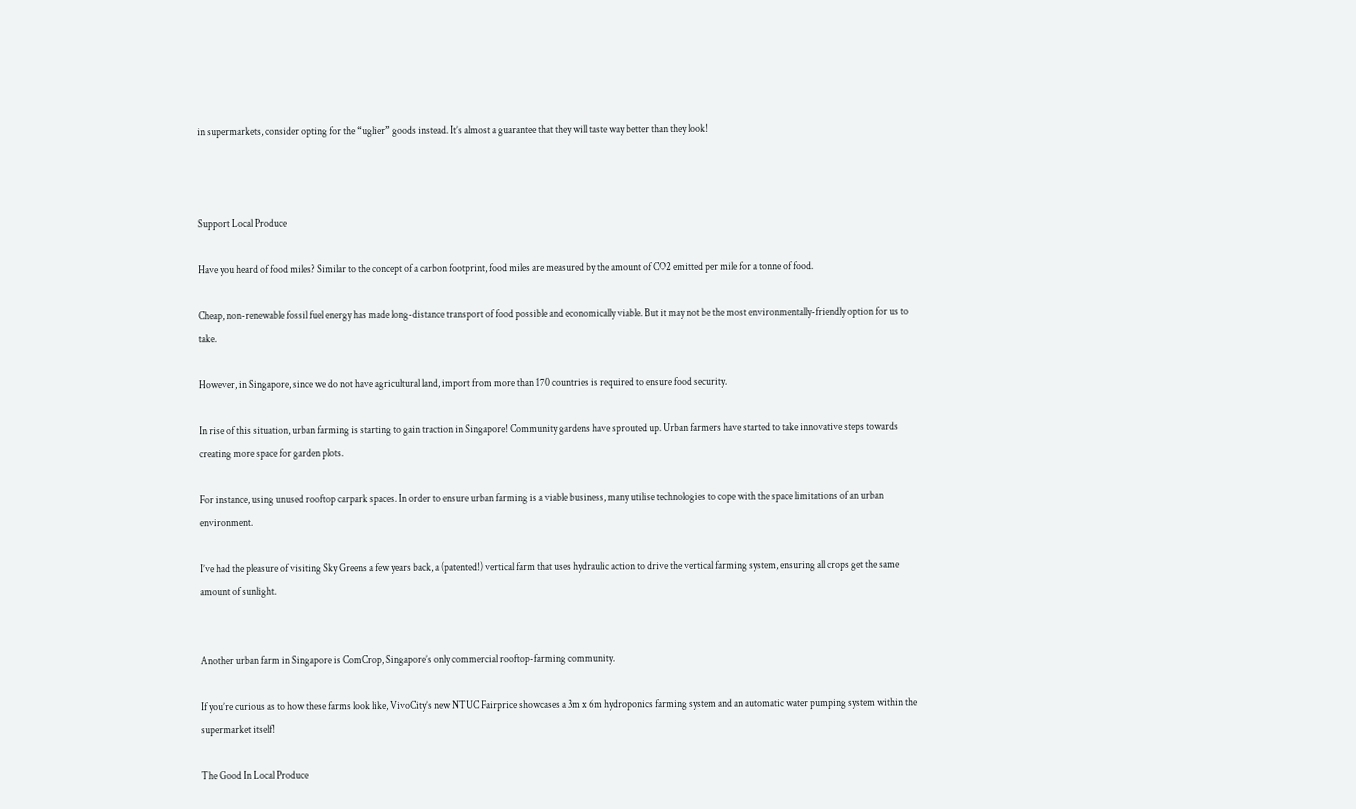in supermarkets, consider opting for the “uglier” goods instead. It’s almost a guarantee that they will taste way better than they look!



Support Local Produce

Have you heard of food miles? Similar to the concept of a carbon footprint, food miles are measured by the amount of CO2 emitted per mile for a tonne of food.

Cheap, non-renewable fossil fuel energy has made long-distance transport of food possible and economically viable. But it may not be the most environmentally-friendly option for us to take.

However, in Singapore, since we do not have agricultural land, import from more than 170 countries is required to ensure food security.

In rise of this situation, urban farming is starting to gain traction in Singapore! Community gardens have sprouted up. Urban farmers have started to take innovative steps towards creating more space for garden plots.

For instance, using unused rooftop carpark spaces. In order to ensure urban farming is a viable business, many utilise technologies to cope with the space limitations of an urban environment.

I’ve had the pleasure of visiting Sky Greens a few years back, a (patented!) vertical farm that uses hydraulic action to drive the vertical farming system, ensuring all crops get the same amount of sunlight.


Another urban farm in Singapore is ComCrop, Singapore’s only commercial rooftop-farming community.

If you’re curious as to how these farms look like, VivoCity’s new NTUC Fairprice showcases a 3m x 6m hydroponics farming system and an automatic water pumping system within the supermarket itself!

The Good In Local Produce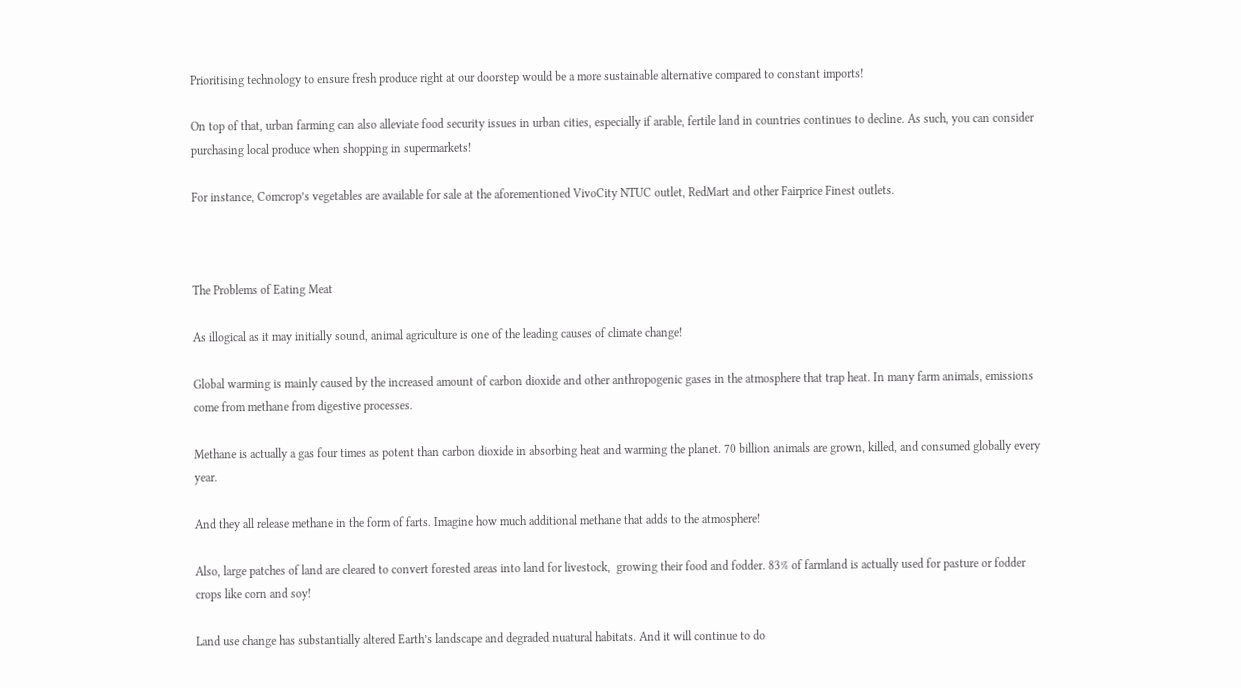Prioritising technology to ensure fresh produce right at our doorstep would be a more sustainable alternative compared to constant imports!

On top of that, urban farming can also alleviate food security issues in urban cities, especially if arable, fertile land in countries continues to decline. As such, you can consider purchasing local produce when shopping in supermarkets!

For instance, Comcrop’s vegetables are available for sale at the aforementioned VivoCity NTUC outlet, RedMart and other Fairprice Finest outlets.



The Problems of Eating Meat

As illogical as it may initially sound, animal agriculture is one of the leading causes of climate change!

Global warming is mainly caused by the increased amount of carbon dioxide and other anthropogenic gases in the atmosphere that trap heat. In many farm animals, emissions come from methane from digestive processes.

Methane is actually a gas four times as potent than carbon dioxide in absorbing heat and warming the planet. 70 billion animals are grown, killed, and consumed globally every year.

And they all release methane in the form of farts. Imagine how much additional methane that adds to the atmosphere!

Also, large patches of land are cleared to convert forested areas into land for livestock,  growing their food and fodder. 83% of farmland is actually used for pasture or fodder crops like corn and soy!

Land use change has substantially altered Earth’s landscape and degraded nuatural habitats. And it will continue to do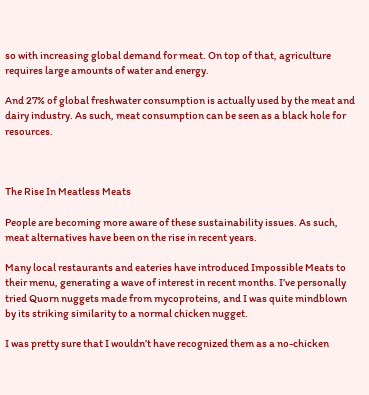so with increasing global demand for meat. On top of that, agriculture requires large amounts of water and energy.

And 27% of global freshwater consumption is actually used by the meat and dairy industry. As such, meat consumption can be seen as a black hole for resources.



The Rise In Meatless Meats

People are becoming more aware of these sustainability issues. As such, meat alternatives have been on the rise in recent years.

Many local restaurants and eateries have introduced Impossible Meats to their menu, generating a wave of interest in recent months. I’ve personally tried Quorn nuggets made from mycoproteins, and I was quite mindblown by its striking similarity to a normal chicken nugget.

I was pretty sure that I wouldn’t have recognized them as a no-chicken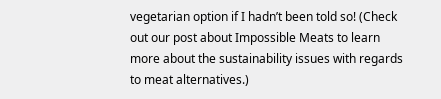vegetarian option if I hadn’t been told so! (Check out our post about Impossible Meats to learn more about the sustainability issues with regards to meat alternatives.)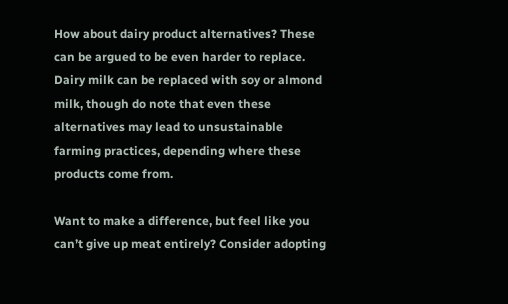How about dairy product alternatives? These can be argued to be even harder to replace. Dairy milk can be replaced with soy or almond milk, though do note that even these alternatives may lead to unsustainable farming practices, depending where these products come from.

Want to make a difference, but feel like you can’t give up meat entirely? Consider adopting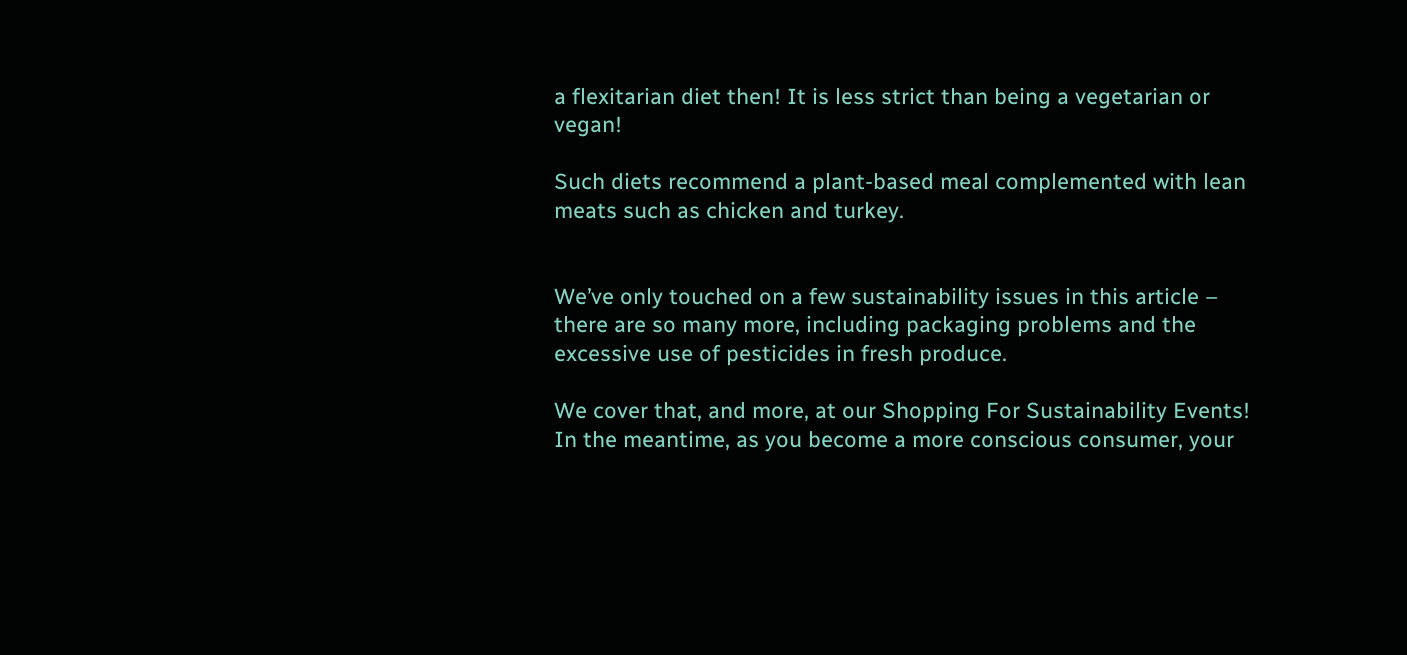a flexitarian diet then! It is less strict than being a vegetarian or vegan!

Such diets recommend a plant-based meal complemented with lean meats such as chicken and turkey.


We’ve only touched on a few sustainability issues in this article – there are so many more, including packaging problems and the excessive use of pesticides in fresh produce.

We cover that, and more, at our Shopping For Sustainability Events! In the meantime, as you become a more conscious consumer, your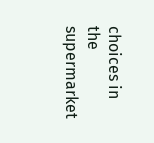choices in the supermarket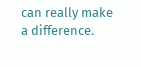can really make a difference.